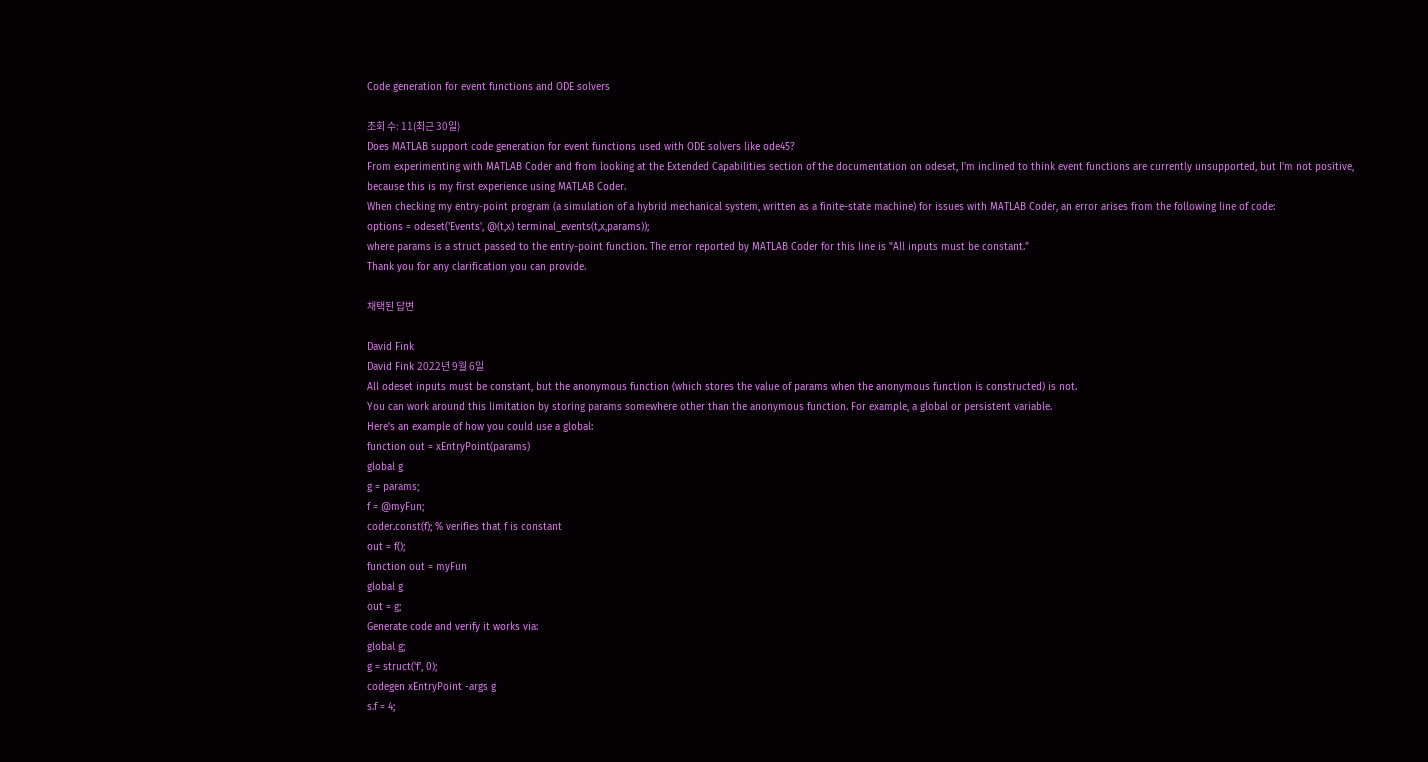Code generation for event functions and ODE solvers

조회 수: 11(최근 30일)
Does MATLAB support code generation for event functions used with ODE solvers like ode45?
From experimenting with MATLAB Coder and from looking at the Extended Capabilities section of the documentation on odeset, I'm inclined to think event functions are currently unsupported, but I'm not positive, because this is my first experience using MATLAB Coder.
When checking my entry-point program (a simulation of a hybrid mechanical system, written as a finite-state machine) for issues with MATLAB Coder, an error arises from the following line of code:
options = odeset('Events', @(t,x) terminal_events(t,x,params));
where params is a struct passed to the entry-point function. The error reported by MATLAB Coder for this line is "All inputs must be constant."
Thank you for any clarification you can provide.

채택된 답변

David Fink
David Fink 2022년 9월 6일
All odeset inputs must be constant, but the anonymous function (which stores the value of params when the anonymous function is constructed) is not.
You can work around this limitation by storing params somewhere other than the anonymous function. For example, a global or persistent variable.
Here's an example of how you could use a global:
function out = xEntryPoint(params)
global g
g = params;
f = @myFun;
coder.const(f); % verifies that f is constant
out = f();
function out = myFun
global g
out = g;
Generate code and verify it works via:
global g;
g = struct('f', 0);
codegen xEntryPoint -args g
s.f = 4;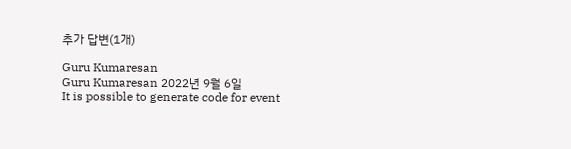추가 답변(1개)

Guru Kumaresan
Guru Kumaresan 2022년 9월 6일
It is possible to generate code for event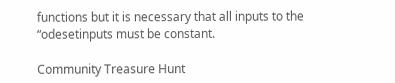functions but it is necessary that all inputs to the “odesetinputs must be constant.

Community Treasure Hunt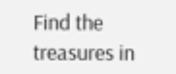Find the treasures in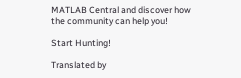MATLAB Central and discover how the community can help you!

Start Hunting!

Translated by